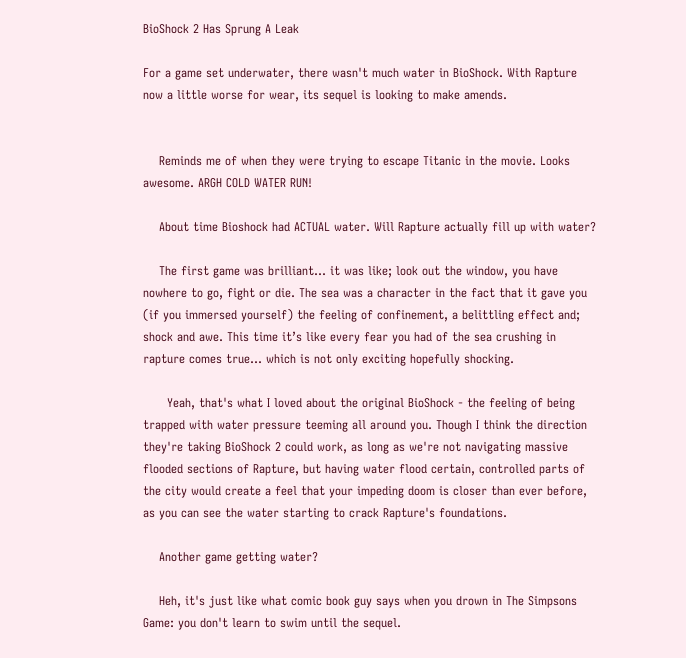BioShock 2 Has Sprung A Leak

For a game set underwater, there wasn't much water in BioShock. With Rapture now a little worse for wear, its sequel is looking to make amends.


    Reminds me of when they were trying to escape Titanic in the movie. Looks awesome. ARGH COLD WATER RUN!

    About time Bioshock had ACTUAL water. Will Rapture actually fill up with water?

    The first game was brilliant... it was like; look out the window, you have nowhere to go, fight or die. The sea was a character in the fact that it gave you (if you immersed yourself) the feeling of confinement, a belittling effect and; shock and awe. This time it’s like every fear you had of the sea crushing in rapture comes true... which is not only exciting hopefully shocking.

      Yeah, that's what I loved about the original BioShock - the feeling of being trapped with water pressure teeming all around you. Though I think the direction they're taking BioShock 2 could work, as long as we're not navigating massive flooded sections of Rapture, but having water flood certain, controlled parts of the city would create a feel that your impeding doom is closer than ever before, as you can see the water starting to crack Rapture's foundations.

    Another game getting water?

    Heh, it's just like what comic book guy says when you drown in The Simpsons Game: you don't learn to swim until the sequel.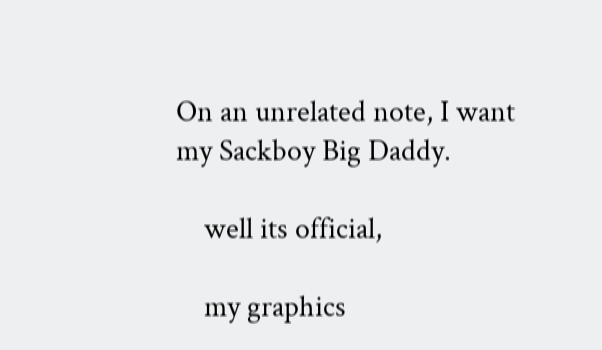On an unrelated note, I want my Sackboy Big Daddy.

    well its official,

    my graphics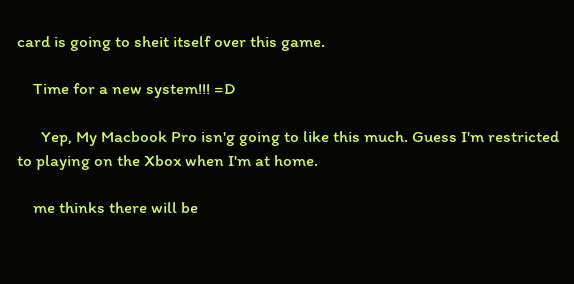card is going to sheit itself over this game.

    Time for a new system!!! =D

      Yep, My Macbook Pro isn'g going to like this much. Guess I'm restricted to playing on the Xbox when I'm at home.

    me thinks there will be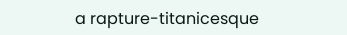a rapture-titanicesque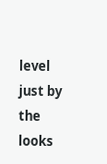level just by the looks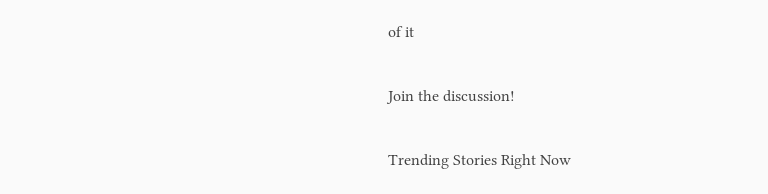of it

Join the discussion!

Trending Stories Right Now